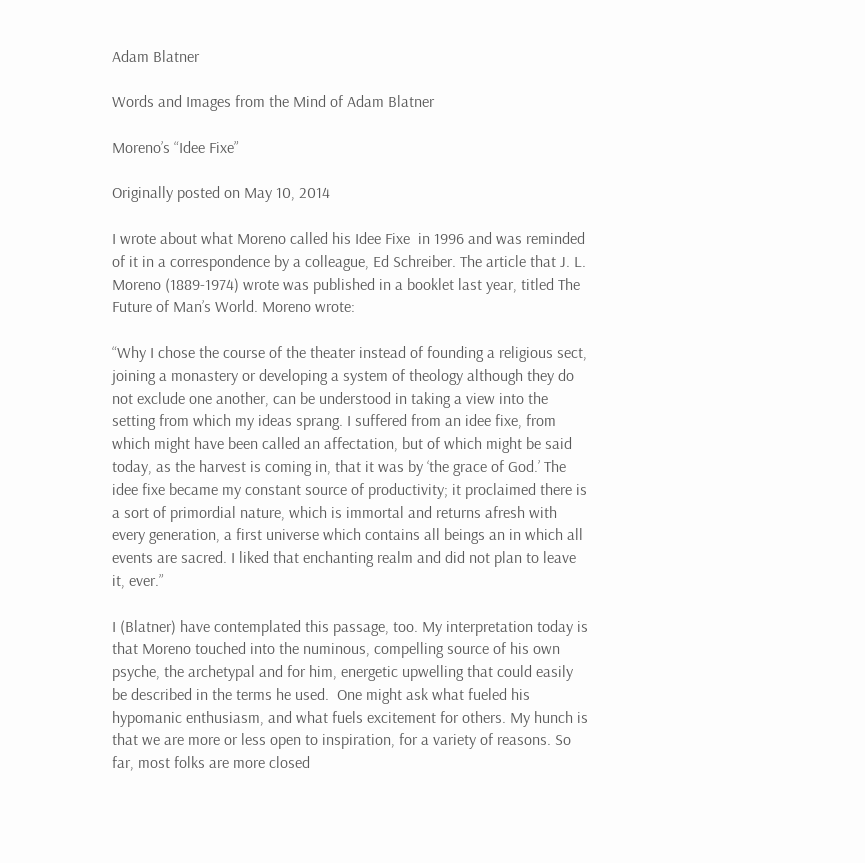Adam Blatner

Words and Images from the Mind of Adam Blatner

Moreno’s “Idee Fixe”

Originally posted on May 10, 2014

I wrote about what Moreno called his Idee Fixe  in 1996 and was reminded of it in a correspondence by a colleague, Ed Schreiber. The article that J. L. Moreno (1889-1974) wrote was published in a booklet last year, titled The Future of Man’s World. Moreno wrote:

“Why I chose the course of the theater instead of founding a religious sect, joining a monastery or developing a system of theology although they do not exclude one another, can be understood in taking a view into the setting from which my ideas sprang. I suffered from an idee fixe, from which might have been called an affectation, but of which might be said today, as the harvest is coming in, that it was by ‘the grace of God.’ The idee fixe became my constant source of productivity; it proclaimed there is a sort of primordial nature, which is immortal and returns afresh with every generation, a first universe which contains all beings an in which all events are sacred. I liked that enchanting realm and did not plan to leave it, ever.”

I (Blatner) have contemplated this passage, too. My interpretation today is that Moreno touched into the numinous, compelling source of his own psyche, the archetypal and for him, energetic upwelling that could easily be described in the terms he used.  One might ask what fueled his hypomanic enthusiasm, and what fuels excitement for others. My hunch is that we are more or less open to inspiration, for a variety of reasons. So far, most folks are more closed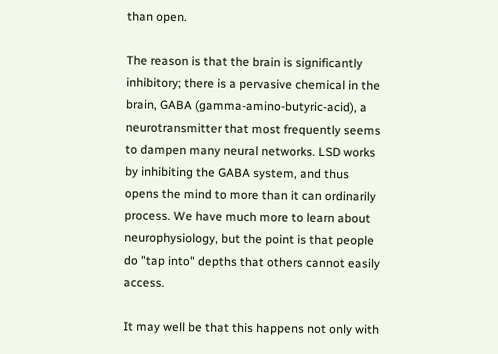than open.

The reason is that the brain is significantly inhibitory; there is a pervasive chemical in the brain, GABA (gamma-amino-butyric-acid), a neurotransmitter that most frequently seems to dampen many neural networks. LSD works by inhibiting the GABA system, and thus opens the mind to more than it can ordinarily process. We have much more to learn about neurophysiology, but the point is that people do "tap into" depths that others cannot easily access.

It may well be that this happens not only with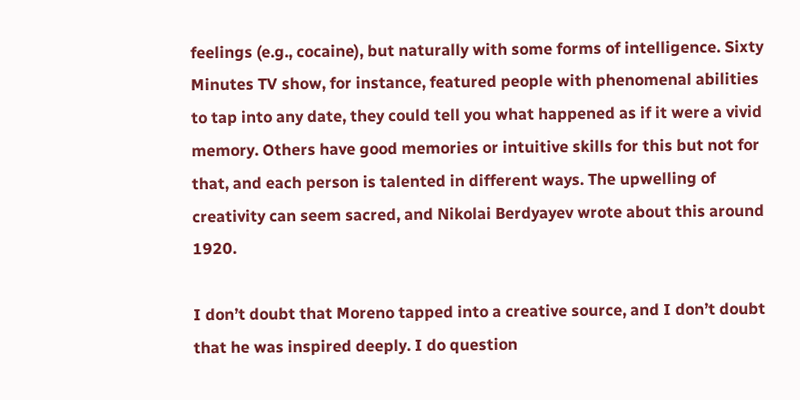feelings (e.g., cocaine), but naturally with some forms of intelligence. Sixty Minutes TV show, for instance, featured people with phenomenal abilities to tap into any date, they could tell you what happened as if it were a vivid memory. Others have good memories or intuitive skills for this but not for that, and each person is talented in different ways. The upwelling of creativity can seem sacred, and Nikolai Berdyayev wrote about this around 1920.

I don’t doubt that Moreno tapped into a creative source, and I don’t doubt that he was inspired deeply. I do question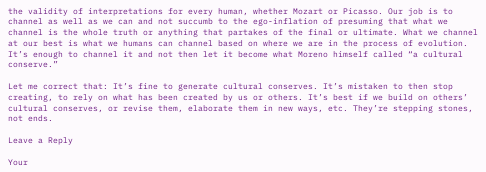the validity of interpretations for every human, whether Mozart or Picasso. Our job is to channel as well as we can and not succumb to the ego-inflation of presuming that what we channel is the whole truth or anything that partakes of the final or ultimate. What we channel at our best is what we humans can channel based on where we are in the process of evolution. It’s enough to channel it and not then let it become what Moreno himself called “a cultural conserve.”

Let me correct that: It’s fine to generate cultural conserves. It’s mistaken to then stop creating, to rely on what has been created by us or others. It’s best if we build on others’ cultural conserves, or revise them, elaborate them in new ways, etc. They’re stepping stones, not ends.

Leave a Reply

Your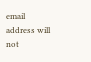email address will not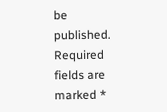be published. Required fields are marked *